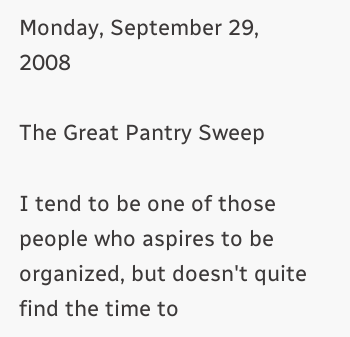Monday, September 29, 2008

The Great Pantry Sweep

I tend to be one of those people who aspires to be organized, but doesn't quite find the time to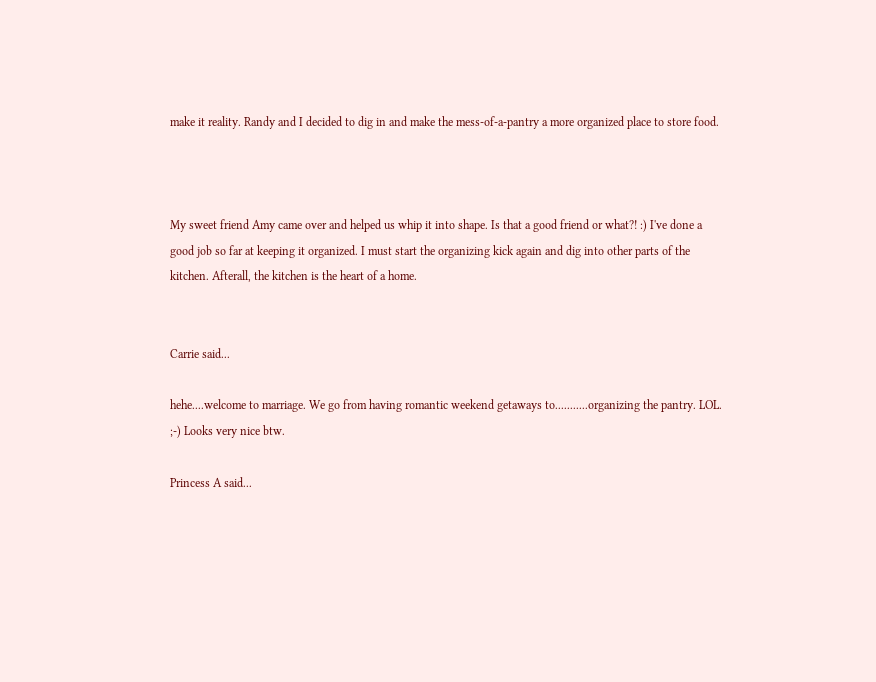make it reality. Randy and I decided to dig in and make the mess-of-a-pantry a more organized place to store food.



My sweet friend Amy came over and helped us whip it into shape. Is that a good friend or what?! :) I've done a good job so far at keeping it organized. I must start the organizing kick again and dig into other parts of the kitchen. Afterall, the kitchen is the heart of a home.


Carrie said...

hehe....welcome to marriage. We go from having romantic weekend getaways to...........organizing the pantry. LOL. ;-) Looks very nice btw.

Princess A said...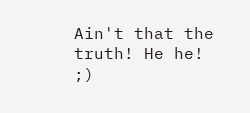Ain't that the truth! He he! ;)